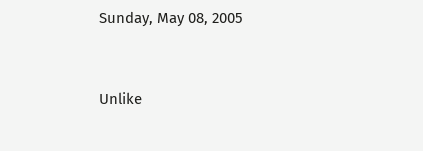Sunday, May 08, 2005


Unlike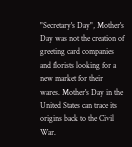"Secretary's Day", Mother's Day was not the creation of greeting card companies and florists looking for a new market for their wares. Mother's Day in the United States can trace its origins back to the Civil War.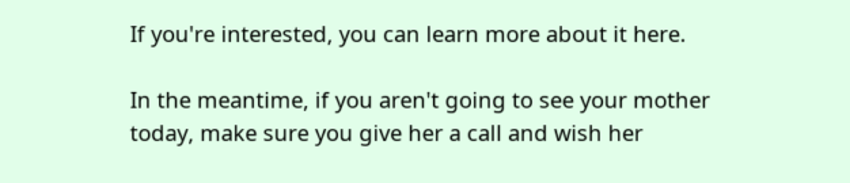If you're interested, you can learn more about it here.

In the meantime, if you aren't going to see your mother today, make sure you give her a call and wish her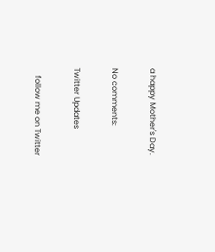a happy Mother's Day.

No comments:

Twitter Updates

    follow me on Twitter